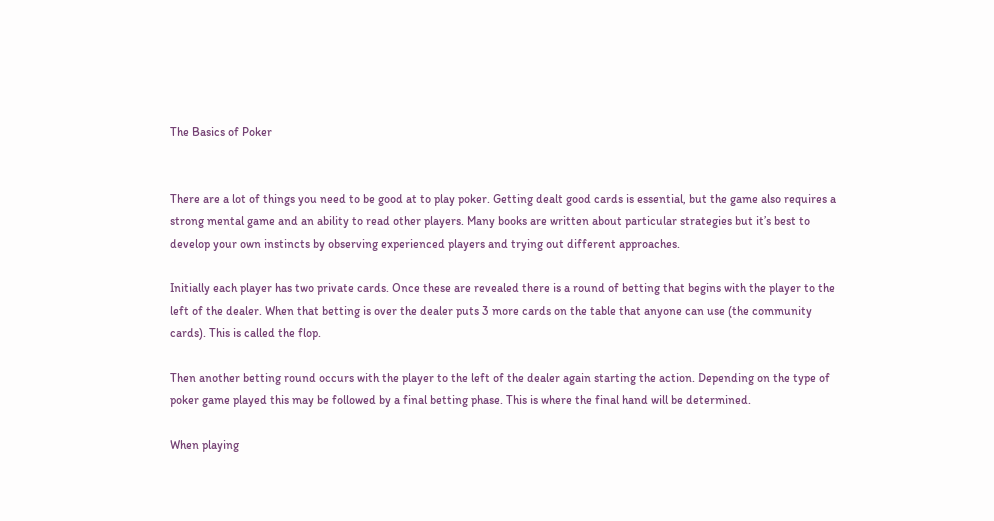The Basics of Poker


There are a lot of things you need to be good at to play poker. Getting dealt good cards is essential, but the game also requires a strong mental game and an ability to read other players. Many books are written about particular strategies but it’s best to develop your own instincts by observing experienced players and trying out different approaches.

Initially each player has two private cards. Once these are revealed there is a round of betting that begins with the player to the left of the dealer. When that betting is over the dealer puts 3 more cards on the table that anyone can use (the community cards). This is called the flop.

Then another betting round occurs with the player to the left of the dealer again starting the action. Depending on the type of poker game played this may be followed by a final betting phase. This is where the final hand will be determined.

When playing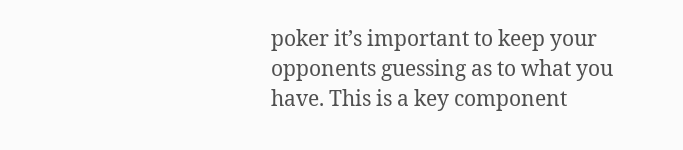poker it’s important to keep your opponents guessing as to what you have. This is a key component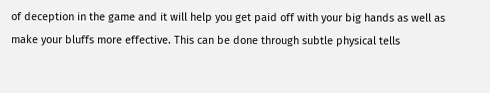of deception in the game and it will help you get paid off with your big hands as well as make your bluffs more effective. This can be done through subtle physical tells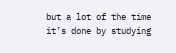but a lot of the time it’s done by studying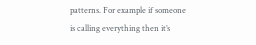patterns. For example if someone is calling everything then it’s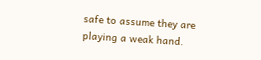safe to assume they are playing a weak hand.